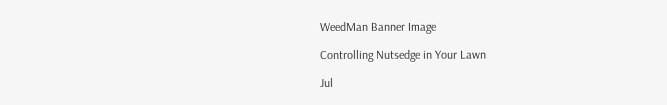WeedMan Banner Image

Controlling Nutsedge in Your Lawn

Jul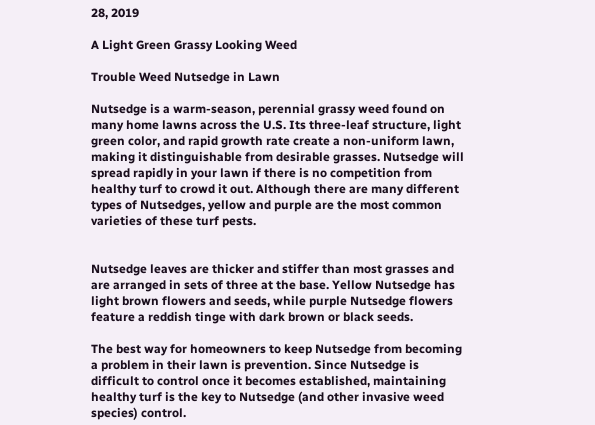28, 2019

A Light Green Grassy Looking Weed

Trouble Weed Nutsedge in Lawn

Nutsedge is a warm-season, perennial grassy weed found on many home lawns across the U.S. Its three-leaf structure, light green color, and rapid growth rate create a non-uniform lawn, making it distinguishable from desirable grasses. Nutsedge will spread rapidly in your lawn if there is no competition from healthy turf to crowd it out. Although there are many different types of Nutsedges, yellow and purple are the most common varieties of these turf pests.


Nutsedge leaves are thicker and stiffer than most grasses and are arranged in sets of three at the base. Yellow Nutsedge has light brown flowers and seeds, while purple Nutsedge flowers feature a reddish tinge with dark brown or black seeds.

The best way for homeowners to keep Nutsedge from becoming a problem in their lawn is prevention. Since Nutsedge is difficult to control once it becomes established, maintaining healthy turf is the key to Nutsedge (and other invasive weed species) control.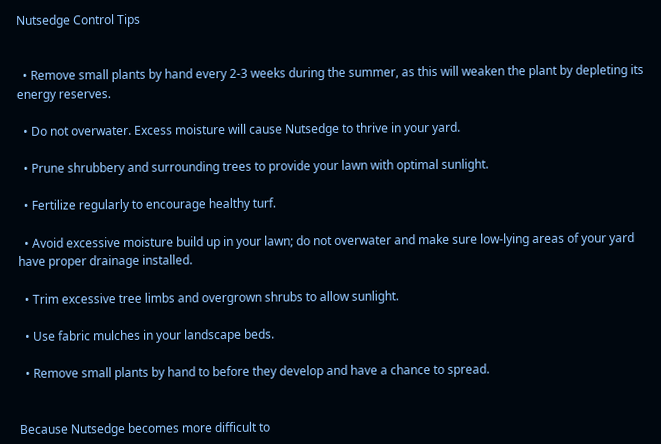Nutsedge Control Tips


  • Remove small plants by hand every 2-3 weeks during the summer, as this will weaken the plant by depleting its energy reserves.

  • Do not overwater. Excess moisture will cause Nutsedge to thrive in your yard.

  • Prune shrubbery and surrounding trees to provide your lawn with optimal sunlight.

  • Fertilize regularly to encourage healthy turf.

  • Avoid excessive moisture build up in your lawn; do not overwater and make sure low-lying areas of your yard have proper drainage installed.

  • Trim excessive tree limbs and overgrown shrubs to allow sunlight.

  • Use fabric mulches in your landscape beds.

  • Remove small plants by hand to before they develop and have a chance to spread.


Because Nutsedge becomes more difficult to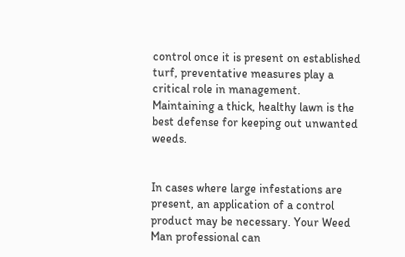control once it is present on established turf, preventative measures play a critical role in management. Maintaining a thick, healthy lawn is the best defense for keeping out unwanted weeds.


In cases where large infestations are present, an application of a control product may be necessary. Your Weed Man professional can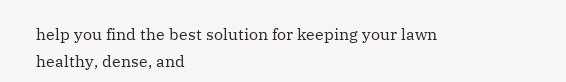help you find the best solution for keeping your lawn healthy, dense, and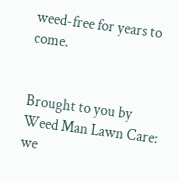weed-free for years to come.


Brought to you by Weed Man Lawn Care: we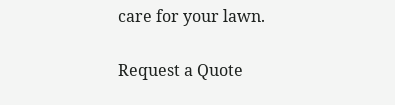care for your lawn.

Request a Quote